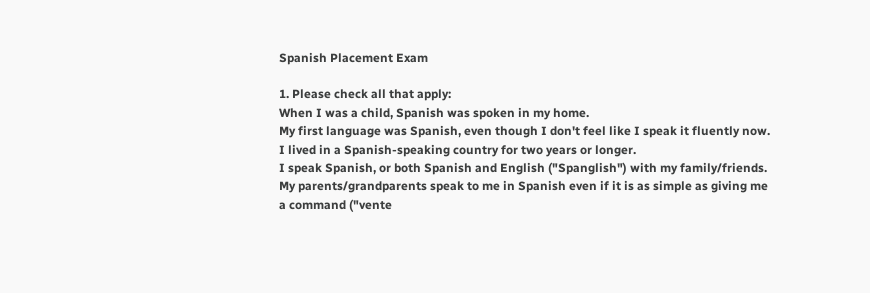Spanish Placement Exam

1. Please check all that apply:
When I was a child, Spanish was spoken in my home.
My first language was Spanish, even though I don't feel like I speak it fluently now.
I lived in a Spanish-speaking country for two years or longer.
I speak Spanish, or both Spanish and English ("Spanglish") with my family/friends.
My parents/grandparents speak to me in Spanish even if it is as simple as giving me a command ("vente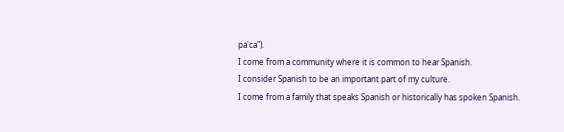pa'ca").
I come from a community where it is common to hear Spanish.
I consider Spanish to be an important part of my culture.
I come from a family that speaks Spanish or historically has spoken Spanish.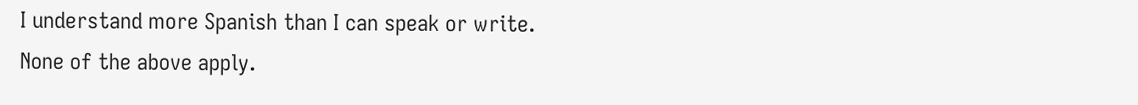I understand more Spanish than I can speak or write.
None of the above apply.